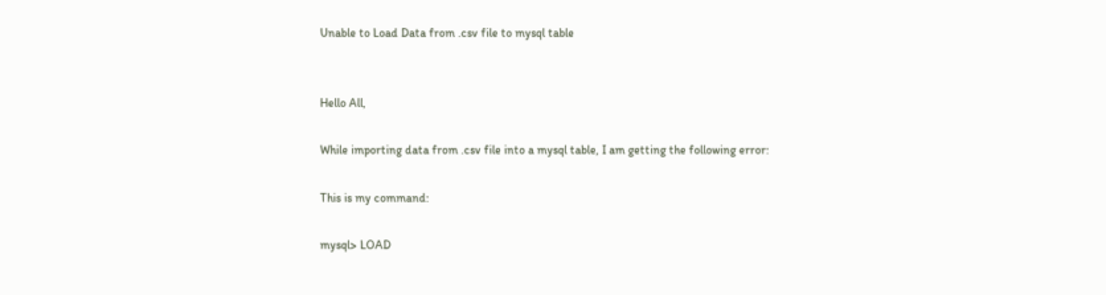Unable to Load Data from .csv file to mysql table


Hello All,

While importing data from .csv file into a mysql table, I am getting the following error:

This is my command:

mysql> LOAD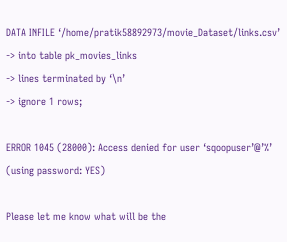DATA INFILE ‘/home/pratik58892973/movie_Dataset/links.csv’
-> into table pk_movies_links
-> lines terminated by ‘\n’
-> ignore 1 rows;

ERROR 1045 (28000): Access denied for user ‘sqoopuser’@’%’ (using password: YES)

Please let me know what will be the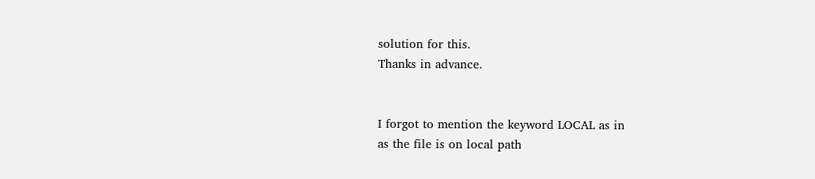solution for this.
Thanks in advance.


I forgot to mention the keyword LOCAL as in
as the file is on local path